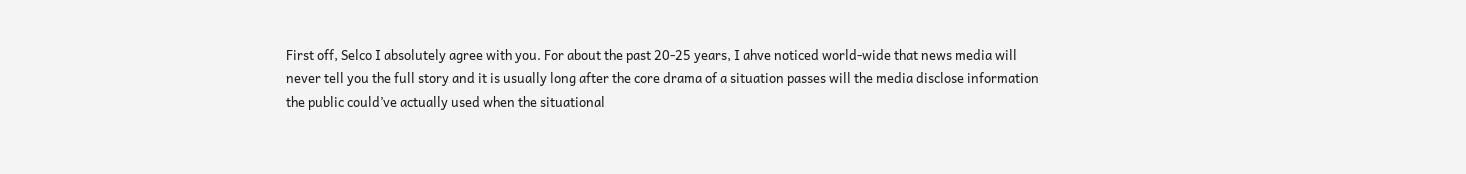First off, Selco I absolutely agree with you. For about the past 20-25 years, I ahve noticed world-wide that news media will never tell you the full story and it is usually long after the core drama of a situation passes will the media disclose information the public could’ve actually used when the situational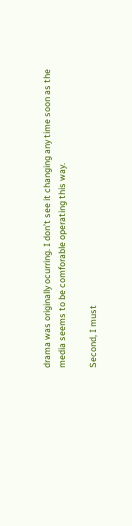drama was originally ocurring. I don’t see it changing any time soon as the media seems to be comforable operating this way.

Second, I must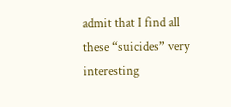admit that I find all these “suicides” very interesting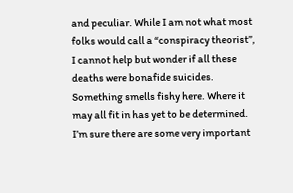and peculiar. While I am not what most folks would call a “conspiracy theorist”, I cannot help but wonder if all these deaths were bonafide suicides. Something smells fishy here. Where it may all fit in has yet to be determined. I’m sure there are some very important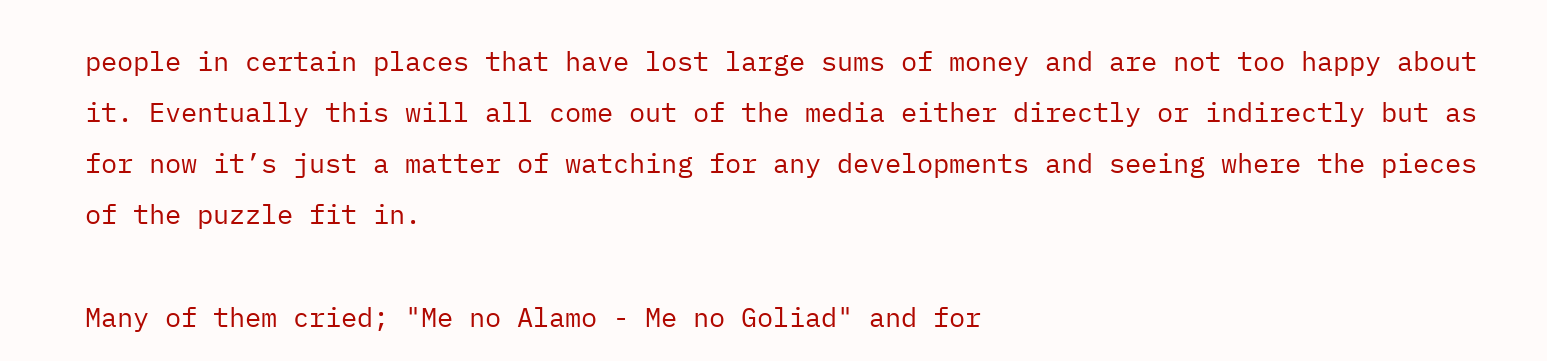people in certain places that have lost large sums of money and are not too happy about it. Eventually this will all come out of the media either directly or indirectly but as for now it’s just a matter of watching for any developments and seeing where the pieces of the puzzle fit in.

Many of them cried; "Me no Alamo - Me no Goliad" and for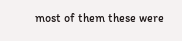most of them these were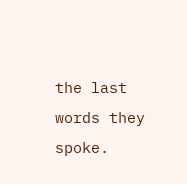the last words they spoke.